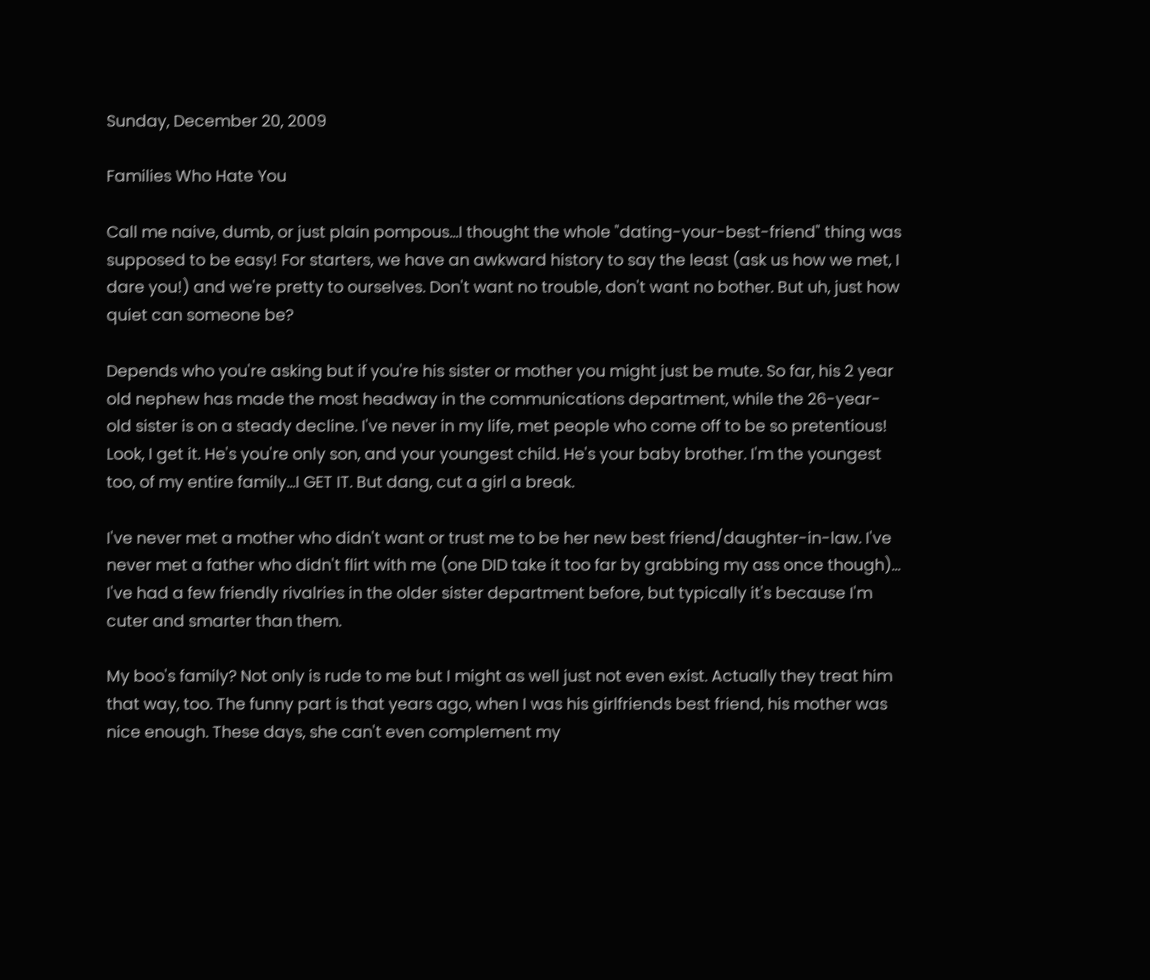Sunday, December 20, 2009

Families Who Hate You

Call me naive, dumb, or just plain pompous...I thought the whole "dating-your-best-friend" thing was supposed to be easy! For starters, we have an awkward history to say the least (ask us how we met, I dare you!) and we're pretty to ourselves. Don't want no trouble, don't want no bother. But uh, just how quiet can someone be?

Depends who you're asking but if you're his sister or mother you might just be mute. So far, his 2 year old nephew has made the most headway in the communications department, while the 26-year-old sister is on a steady decline. I've never in my life, met people who come off to be so pretentious! Look, I get it. He's you're only son, and your youngest child. He's your baby brother. I'm the youngest too, of my entire family...I GET IT. But dang, cut a girl a break.

I've never met a mother who didn't want or trust me to be her new best friend/daughter-in-law. I've never met a father who didn't flirt with me (one DID take it too far by grabbing my ass once though)... I've had a few friendly rivalries in the older sister department before, but typically it's because I'm cuter and smarter than them.

My boo's family? Not only is rude to me but I might as well just not even exist. Actually they treat him that way, too. The funny part is that years ago, when I was his girlfriends best friend, his mother was nice enough. These days, she can't even complement my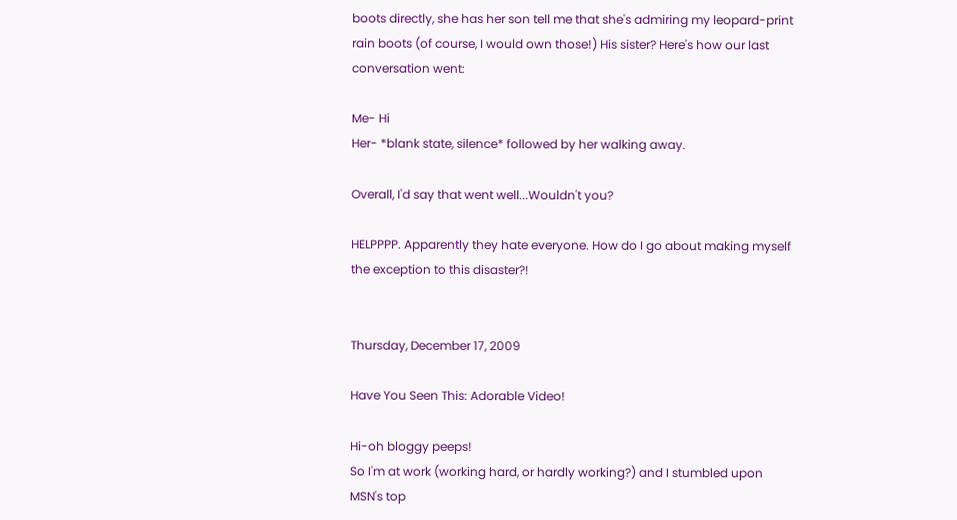boots directly, she has her son tell me that she's admiring my leopard-print rain boots (of course, I would own those!) His sister? Here's how our last conversation went:

Me- Hi
Her- *blank state, silence* followed by her walking away.

Overall, I'd say that went well...Wouldn't you?

HELPPPP. Apparently they hate everyone. How do I go about making myself the exception to this disaster?!


Thursday, December 17, 2009

Have You Seen This: Adorable Video!

Hi-oh bloggy peeps!
So I'm at work (working hard, or hardly working?) and I stumbled upon MSN's top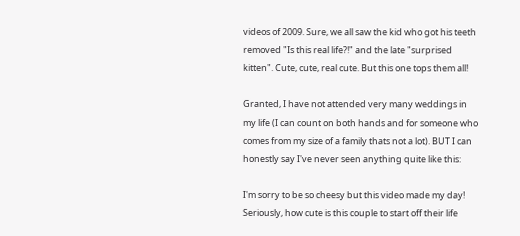videos of 2009. Sure, we all saw the kid who got his teeth removed "Is this real life?!" and the late "surprised kitten". Cute, cute, real cute. But this one tops them all!

Granted, I have not attended very many weddings in my life (I can count on both hands and for someone who comes from my size of a family thats not a lot). BUT I can honestly say I've never seen anything quite like this:

I'm sorry to be so cheesy but this video made my day! Seriously, how cute is this couple to start off their life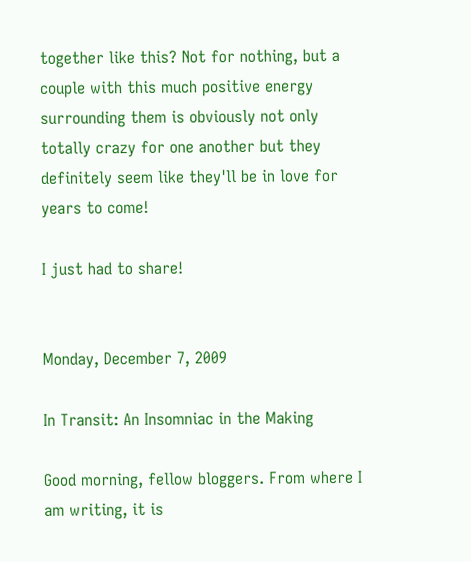together like this? Not for nothing, but a couple with this much positive energy surrounding them is obviously not only totally crazy for one another but they definitely seem like they'll be in love for years to come!

I just had to share!


Monday, December 7, 2009

In Transit: An Insomniac in the Making

Good morning, fellow bloggers. From where I am writing, it is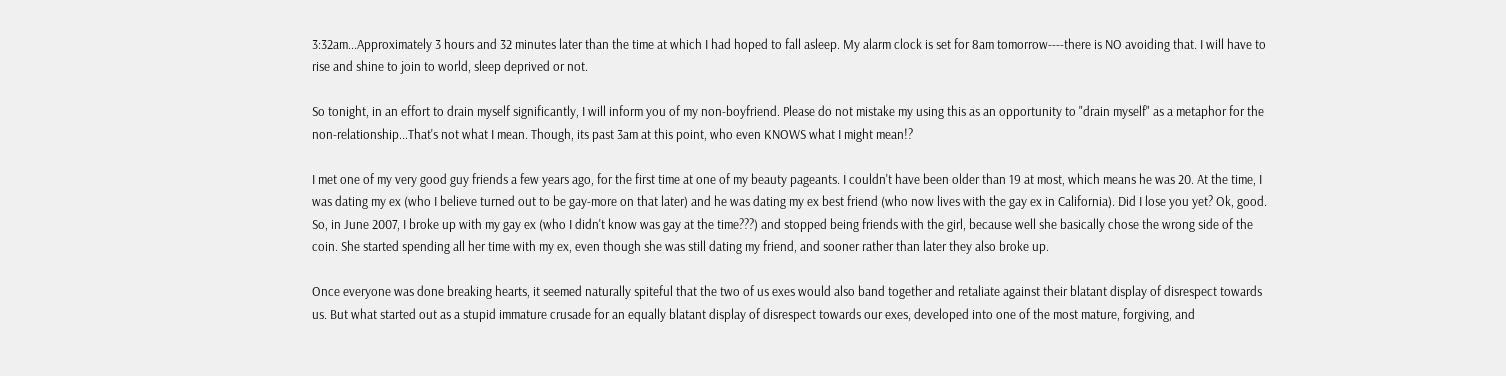3:32am...Approximately 3 hours and 32 minutes later than the time at which I had hoped to fall asleep. My alarm clock is set for 8am tomorrow----there is NO avoiding that. I will have to rise and shine to join to world, sleep deprived or not.

So tonight, in an effort to drain myself significantly, I will inform you of my non-boyfriend. Please do not mistake my using this as an opportunity to "drain myself" as a metaphor for the non-relationship...That's not what I mean. Though, its past 3am at this point, who even KNOWS what I might mean!?

I met one of my very good guy friends a few years ago, for the first time at one of my beauty pageants. I couldn't have been older than 19 at most, which means he was 20. At the time, I was dating my ex (who I believe turned out to be gay-more on that later) and he was dating my ex best friend (who now lives with the gay ex in California). Did I lose you yet? Ok, good. So, in June 2007, I broke up with my gay ex (who I didn't know was gay at the time???) and stopped being friends with the girl, because well she basically chose the wrong side of the coin. She started spending all her time with my ex, even though she was still dating my friend, and sooner rather than later they also broke up.

Once everyone was done breaking hearts, it seemed naturally spiteful that the two of us exes would also band together and retaliate against their blatant display of disrespect towards us. But what started out as a stupid immature crusade for an equally blatant display of disrespect towards our exes, developed into one of the most mature, forgiving, and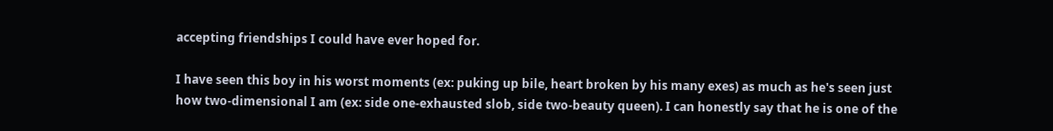accepting friendships I could have ever hoped for.

I have seen this boy in his worst moments (ex: puking up bile, heart broken by his many exes) as much as he's seen just how two-dimensional I am (ex: side one-exhausted slob, side two-beauty queen). I can honestly say that he is one of the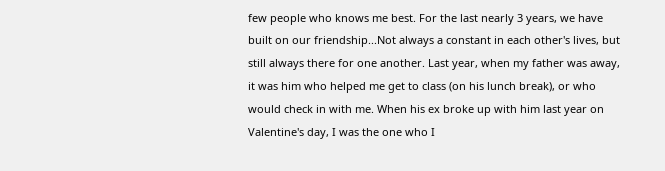few people who knows me best. For the last nearly 3 years, we have built on our friendship...Not always a constant in each other's lives, but still always there for one another. Last year, when my father was away, it was him who helped me get to class (on his lunch break), or who would check in with me. When his ex broke up with him last year on Valentine's day, I was the one who I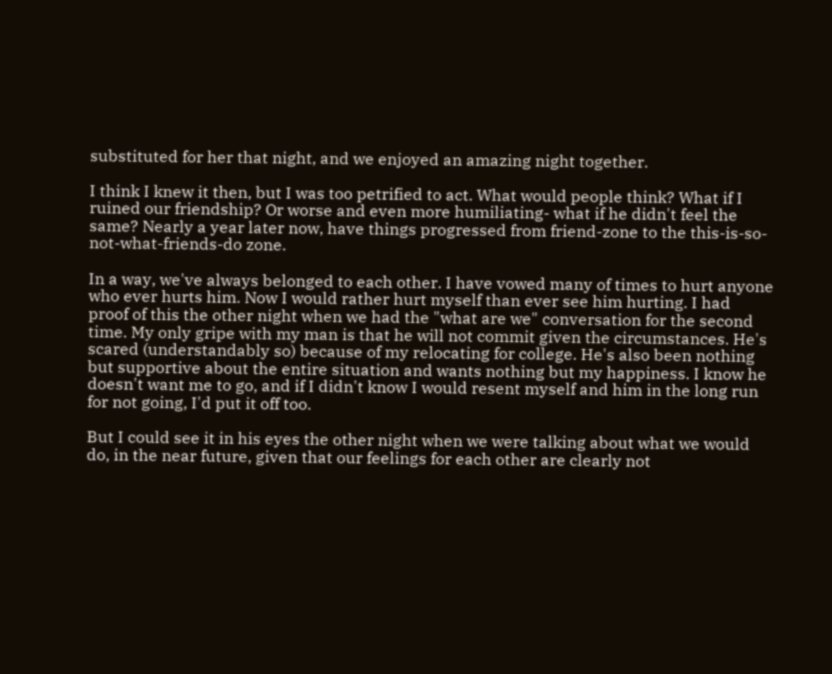substituted for her that night, and we enjoyed an amazing night together.

I think I knew it then, but I was too petrified to act. What would people think? What if I ruined our friendship? Or worse and even more humiliating- what if he didn't feel the same? Nearly a year later now, have things progressed from friend-zone to the this-is-so-not-what-friends-do zone.

In a way, we've always belonged to each other. I have vowed many of times to hurt anyone who ever hurts him. Now I would rather hurt myself than ever see him hurting. I had proof of this the other night when we had the "what are we" conversation for the second time. My only gripe with my man is that he will not commit given the circumstances. He's scared (understandably so) because of my relocating for college. He's also been nothing but supportive about the entire situation and wants nothing but my happiness. I know he doesn't want me to go, and if I didn't know I would resent myself and him in the long run for not going, I'd put it off too.

But I could see it in his eyes the other night when we were talking about what we would do, in the near future, given that our feelings for each other are clearly not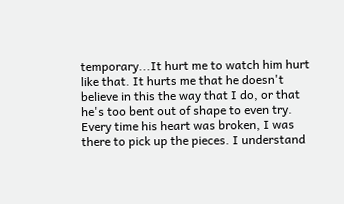temporary...It hurt me to watch him hurt like that. It hurts me that he doesn't believe in this the way that I do, or that he's too bent out of shape to even try. Every time his heart was broken, I was there to pick up the pieces. I understand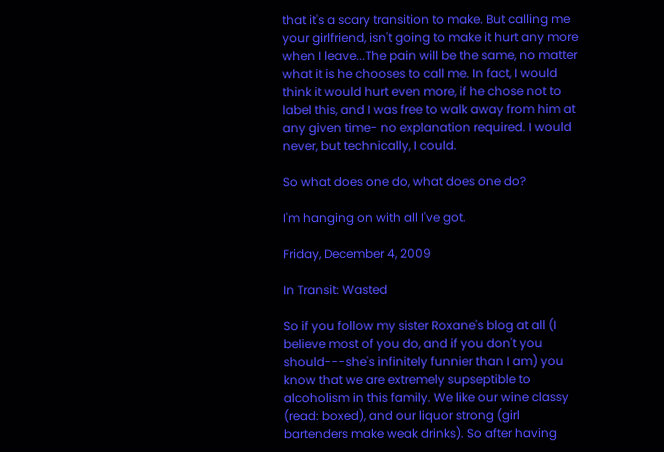that it's a scary transition to make. But calling me your girlfriend, isn't going to make it hurt any more when I leave...The pain will be the same, no matter what it is he chooses to call me. In fact, I would think it would hurt even more, if he chose not to label this, and I was free to walk away from him at any given time- no explanation required. I would never, but technically, I could.

So what does one do, what does one do?

I'm hanging on with all I've got.

Friday, December 4, 2009

In Transit: Wasted

So if you follow my sister Roxane's blog at all (I believe most of you do, and if you don't you should---she's infinitely funnier than I am) you know that we are extremely supseptible to alcoholism in this family. We like our wine classy (read: boxed), and our liquor strong (girl bartenders make weak drinks). So after having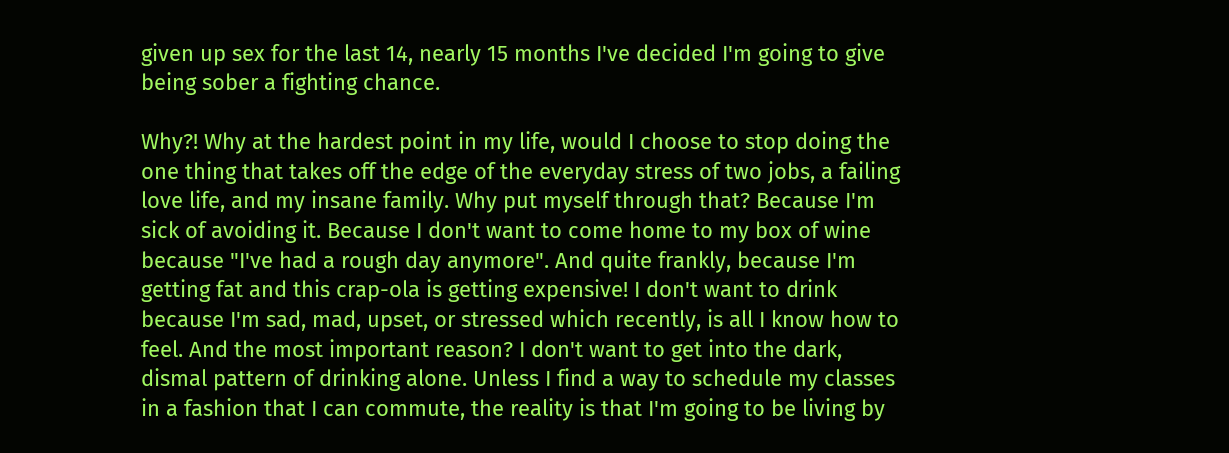given up sex for the last 14, nearly 15 months I've decided I'm going to give being sober a fighting chance.

Why?! Why at the hardest point in my life, would I choose to stop doing the one thing that takes off the edge of the everyday stress of two jobs, a failing love life, and my insane family. Why put myself through that? Because I'm sick of avoiding it. Because I don't want to come home to my box of wine because "I've had a rough day anymore". And quite frankly, because I'm getting fat and this crap-ola is getting expensive! I don't want to drink because I'm sad, mad, upset, or stressed which recently, is all I know how to feel. And the most important reason? I don't want to get into the dark, dismal pattern of drinking alone. Unless I find a way to schedule my classes in a fashion that I can commute, the reality is that I'm going to be living by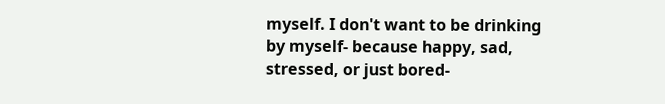myself. I don't want to be drinking by myself- because happy, sad, stressed, or just bored-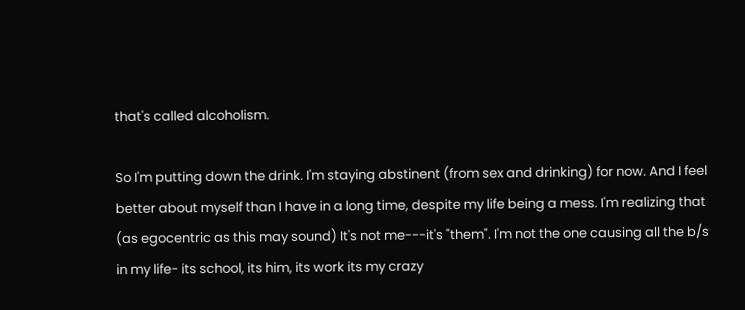that's called alcoholism.

So I'm putting down the drink. I'm staying abstinent (from sex and drinking) for now. And I feel better about myself than I have in a long time, despite my life being a mess. I'm realizing that (as egocentric as this may sound) It's not me---it's "them". I'm not the one causing all the b/s in my life- its school, its him, its work its my crazy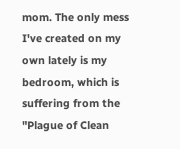mom. The only mess I've created on my own lately is my bedroom, which is suffering from the "Plague of Clean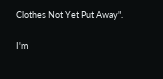Clothes Not Yet Put Away".

I'm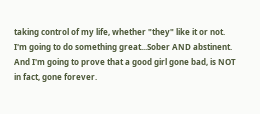taking control of my life, whether "they" like it or not.
I'm going to do something great...Sober AND abstinent. And I'm going to prove that a good girl gone bad, is NOT in fact, gone forever.